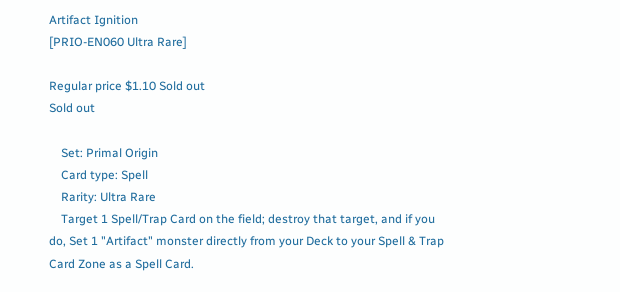Artifact Ignition
[PRIO-EN060 Ultra Rare]

Regular price $1.10 Sold out
Sold out

    Set: Primal Origin
    Card type: Spell
    Rarity: Ultra Rare
    Target 1 Spell/Trap Card on the field; destroy that target, and if you do, Set 1 "Artifact" monster directly from your Deck to your Spell & Trap Card Zone as a Spell Card.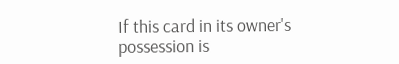If this card in its owner's possession is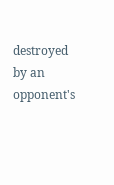destroyed by an opponent's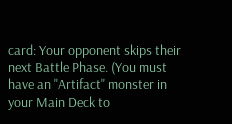card: Your opponent skips their next Battle Phase. (You must have an "Artifact" monster in your Main Deck to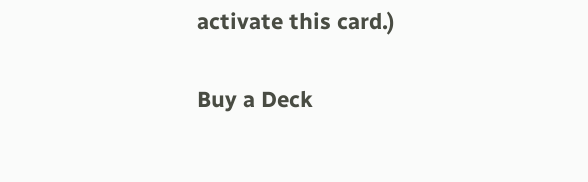activate this card.)

Buy a Deck